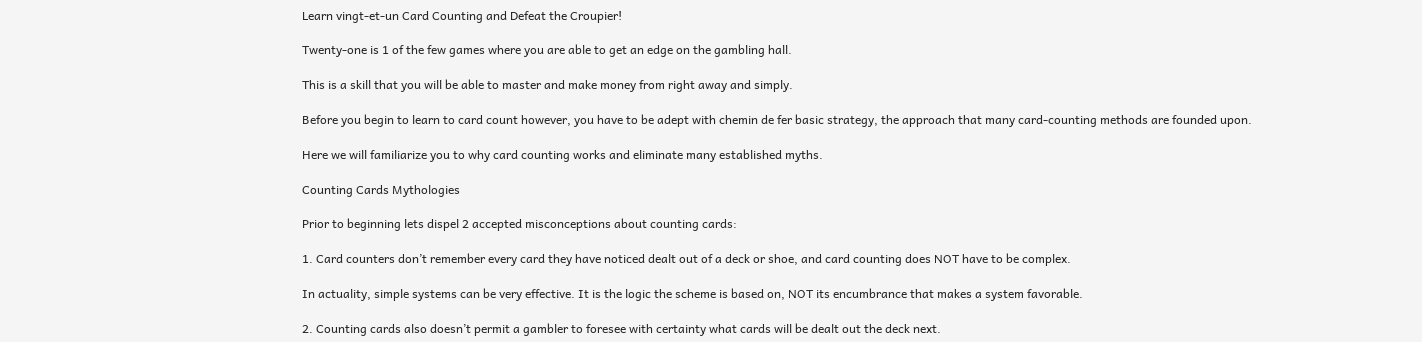Learn vingt-et-un Card Counting and Defeat the Croupier!

Twenty-one is 1 of the few games where you are able to get an edge on the gambling hall.

This is a skill that you will be able to master and make money from right away and simply.

Before you begin to learn to card count however, you have to be adept with chemin de fer basic strategy, the approach that many card-counting methods are founded upon.

Here we will familiarize you to why card counting works and eliminate many established myths.

Counting Cards Mythologies

Prior to beginning lets dispel 2 accepted misconceptions about counting cards:

1. Card counters don’t remember every card they have noticed dealt out of a deck or shoe, and card counting does NOT have to be complex.

In actuality, simple systems can be very effective. It is the logic the scheme is based on, NOT its encumbrance that makes a system favorable.

2. Counting cards also doesn’t permit a gambler to foresee with certainty what cards will be dealt out the deck next.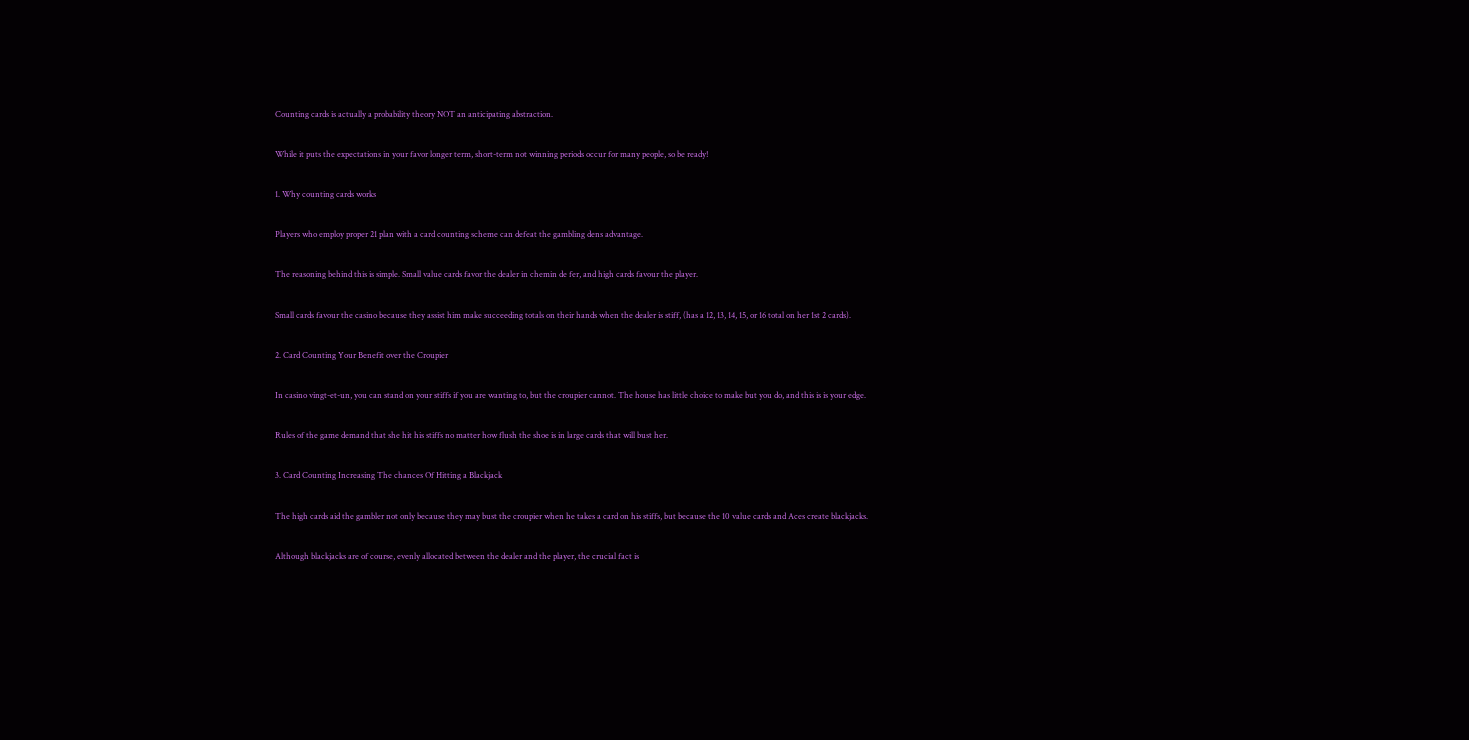Counting cards is actually a probability theory NOT an anticipating abstraction.

While it puts the expectations in your favor longer term, short-term not winning periods occur for many people, so be ready!

1. Why counting cards works

Players who employ proper 21 plan with a card counting scheme can defeat the gambling dens advantage.

The reasoning behind this is simple. Small value cards favor the dealer in chemin de fer, and high cards favour the player.

Small cards favour the casino because they assist him make succeeding totals on their hands when the dealer is stiff, (has a 12, 13, 14, 15, or 16 total on her 1st 2 cards).

2. Card Counting Your Benefit over the Croupier

In casino vingt-et-un, you can stand on your stiffs if you are wanting to, but the croupier cannot. The house has little choice to make but you do, and this is is your edge.

Rules of the game demand that she hit his stiffs no matter how flush the shoe is in large cards that will bust her.

3. Card Counting Increasing The chances Of Hitting a Blackjack

The high cards aid the gambler not only because they may bust the croupier when he takes a card on his stiffs, but because the 10 value cards and Aces create blackjacks.

Although blackjacks are of course, evenly allocated between the dealer and the player, the crucial fact is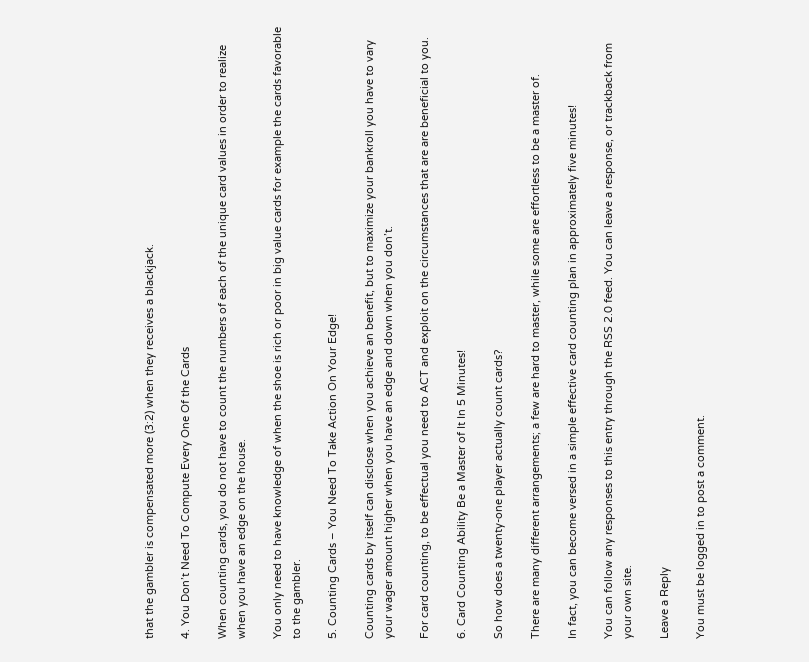that the gambler is compensated more (3:2) when they receives a blackjack.

4. You Don’t Need To Compute Every One Of the Cards

When counting cards, you do not have to count the numbers of each of the unique card values in order to realize when you have an edge on the house.

You only need to have knowledge of when the shoe is rich or poor in big value cards for example the cards favorable to the gambler.

5. Counting Cards – You Need To Take Action On Your Edge!

Counting cards by itself can disclose when you achieve an benefit, but to maximize your bankroll you have to vary your wager amount higher when you have an edge and down when you don’t.

For card counting, to be effectual you need to ACT and exploit on the circumstances that are are beneficial to you.

6. Card Counting Ability Be a Master of It In 5 Minutes!

So how does a twenty-one player actually count cards?

There are many different arrangements; a few are hard to master, while some are effortless to be a master of.

In fact, you can become versed in a simple effective card counting plan in approximately five minutes!

You can follow any responses to this entry through the RSS 2.0 feed. You can leave a response, or trackback from your own site.

Leave a Reply

You must be logged in to post a comment.